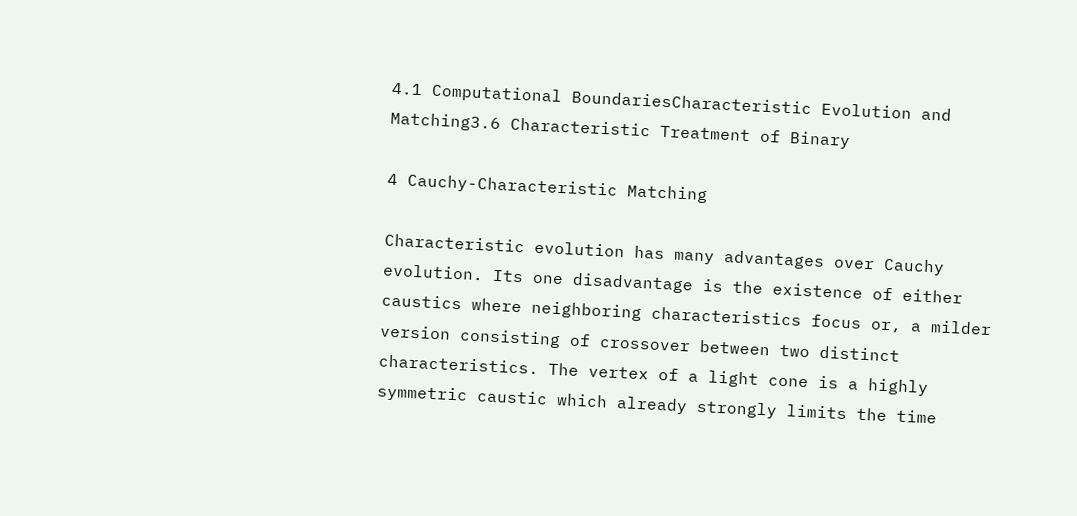4.1 Computational BoundariesCharacteristic Evolution and Matching3.6 Characteristic Treatment of Binary

4 Cauchy-Characteristic Matching

Characteristic evolution has many advantages over Cauchy evolution. Its one disadvantage is the existence of either caustics where neighboring characteristics focus or, a milder version consisting of crossover between two distinct characteristics. The vertex of a light cone is a highly symmetric caustic which already strongly limits the time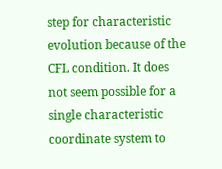step for characteristic evolution because of the CFL condition. It does not seem possible for a single characteristic coordinate system to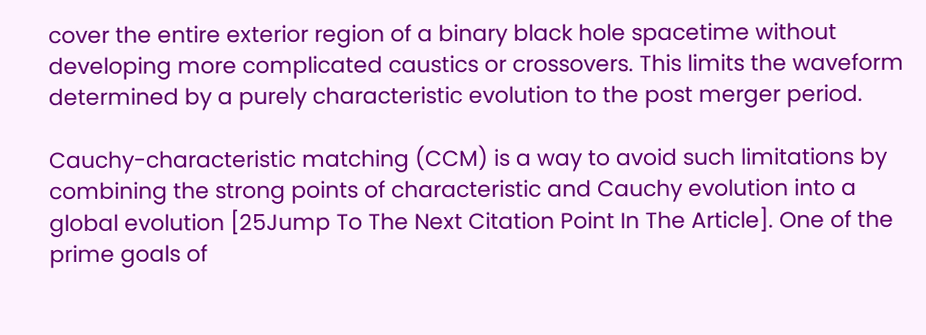cover the entire exterior region of a binary black hole spacetime without developing more complicated caustics or crossovers. This limits the waveform determined by a purely characteristic evolution to the post merger period.

Cauchy-characteristic matching (CCM) is a way to avoid such limitations by combining the strong points of characteristic and Cauchy evolution into a global evolution [25Jump To The Next Citation Point In The Article]. One of the prime goals of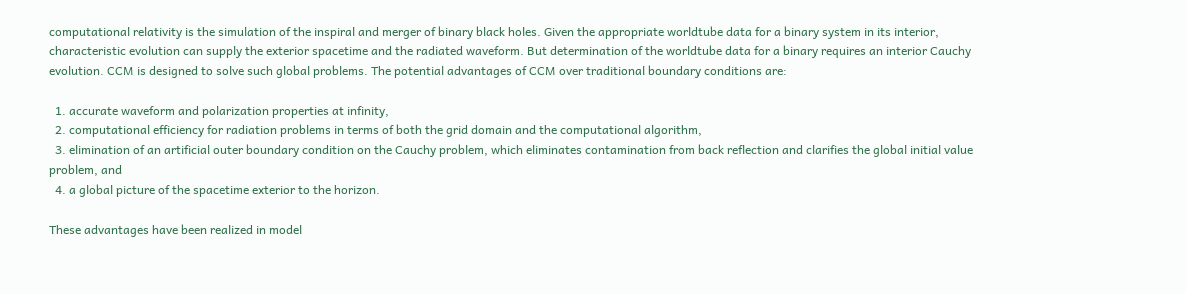computational relativity is the simulation of the inspiral and merger of binary black holes. Given the appropriate worldtube data for a binary system in its interior, characteristic evolution can supply the exterior spacetime and the radiated waveform. But determination of the worldtube data for a binary requires an interior Cauchy evolution. CCM is designed to solve such global problems. The potential advantages of CCM over traditional boundary conditions are:

  1. accurate waveform and polarization properties at infinity,
  2. computational efficiency for radiation problems in terms of both the grid domain and the computational algorithm,
  3. elimination of an artificial outer boundary condition on the Cauchy problem, which eliminates contamination from back reflection and clarifies the global initial value problem, and
  4. a global picture of the spacetime exterior to the horizon.

These advantages have been realized in model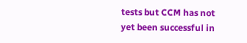tests but CCM has not yet been successful in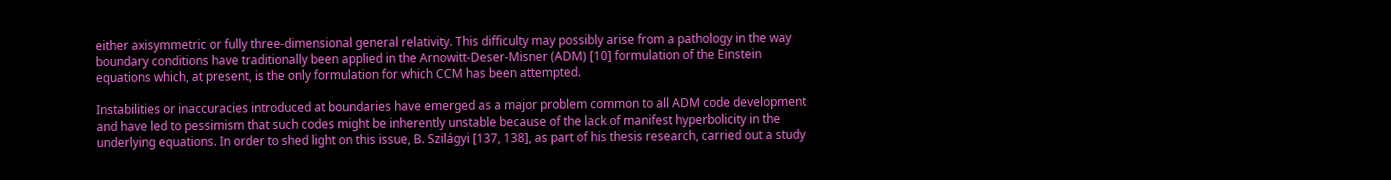either axisymmetric or fully three-dimensional general relativity. This difficulty may possibly arise from a pathology in the way boundary conditions have traditionally been applied in the Arnowitt-Deser-Misner (ADM) [10] formulation of the Einstein equations which, at present, is the only formulation for which CCM has been attempted.

Instabilities or inaccuracies introduced at boundaries have emerged as a major problem common to all ADM code development and have led to pessimism that such codes might be inherently unstable because of the lack of manifest hyperbolicity in the underlying equations. In order to shed light on this issue, B. Szilágyi [137, 138], as part of his thesis research, carried out a study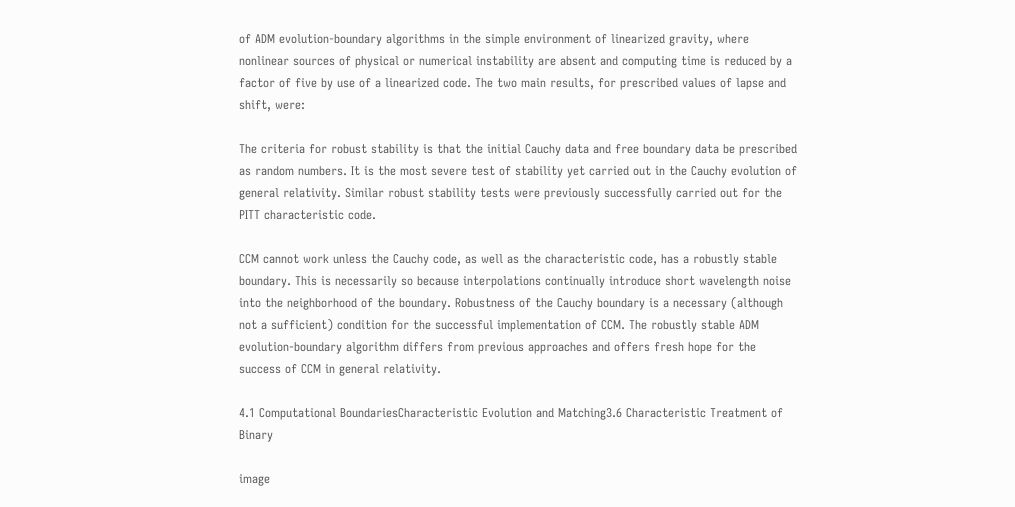of ADM evolution-boundary algorithms in the simple environment of linearized gravity, where nonlinear sources of physical or numerical instability are absent and computing time is reduced by a factor of five by use of a linearized code. The two main results, for prescribed values of lapse and shift, were:

The criteria for robust stability is that the initial Cauchy data and free boundary data be prescribed as random numbers. It is the most severe test of stability yet carried out in the Cauchy evolution of general relativity. Similar robust stability tests were previously successfully carried out for the PITT characteristic code.

CCM cannot work unless the Cauchy code, as well as the characteristic code, has a robustly stable boundary. This is necessarily so because interpolations continually introduce short wavelength noise into the neighborhood of the boundary. Robustness of the Cauchy boundary is a necessary (although not a sufficient) condition for the successful implementation of CCM. The robustly stable ADM evolution-boundary algorithm differs from previous approaches and offers fresh hope for the success of CCM in general relativity.

4.1 Computational BoundariesCharacteristic Evolution and Matching3.6 Characteristic Treatment of Binary

image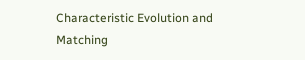Characteristic Evolution and Matching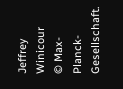Jeffrey Winicour
© Max-Planck-Gesellschaft.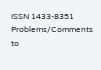ISSN 1433-8351
Problems/Comments to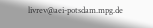livrev@aei-potsdam.mpg.de